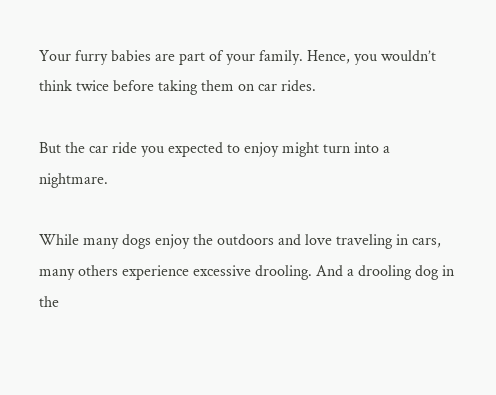Your furry babies are part of your family. Hence, you wouldn’t think twice before taking them on car rides.

But the car ride you expected to enjoy might turn into a nightmare.

While many dogs enjoy the outdoors and love traveling in cars, many others experience excessive drooling. And a drooling dog in the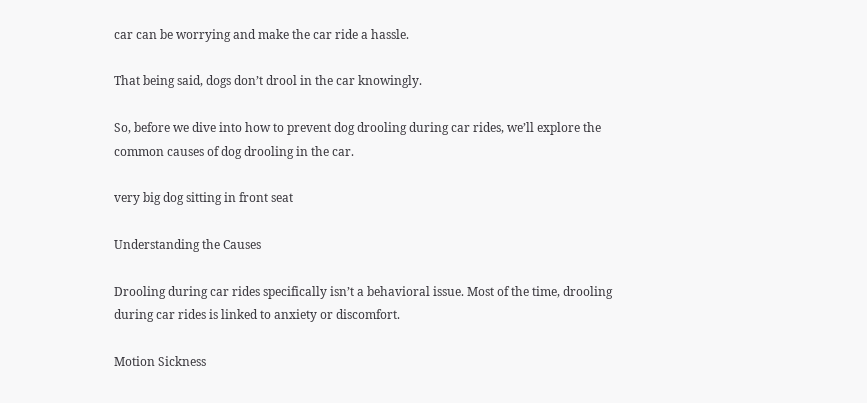car can be worrying and make the car ride a hassle.

That being said, dogs don’t drool in the car knowingly.

So, before we dive into how to prevent dog drooling during car rides, we’ll explore the common causes of dog drooling in the car.

very big dog sitting in front seat

Understanding the Causes

Drooling during car rides specifically isn’t a behavioral issue. Most of the time, drooling during car rides is linked to anxiety or discomfort.

Motion Sickness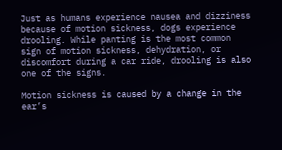Just as humans experience nausea and dizziness because of motion sickness, dogs experience drooling. While panting is the most common sign of motion sickness, dehydration, or discomfort during a car ride, drooling is also one of the signs.

Motion sickness is caused by a change in the ear’s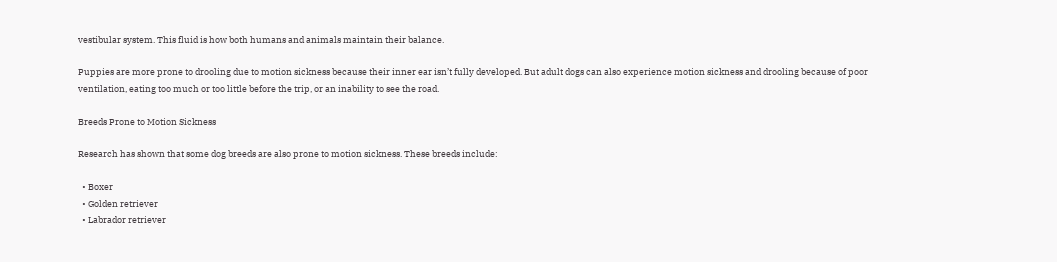vestibular system. This fluid is how both humans and animals maintain their balance.

Puppies are more prone to drooling due to motion sickness because their inner ear isn’t fully developed. But adult dogs can also experience motion sickness and drooling because of poor ventilation, eating too much or too little before the trip, or an inability to see the road.

Breeds Prone to Motion Sickness

Research has shown that some dog breeds are also prone to motion sickness. These breeds include:

  • Boxer
  • Golden retriever
  • Labrador retriever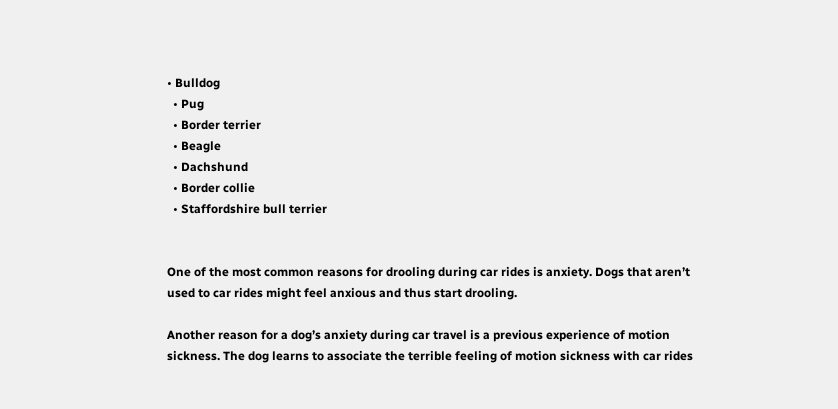• Bulldog
  • Pug
  • Border terrier
  • Beagle
  • Dachshund
  • Border collie
  • Staffordshire bull terrier


One of the most common reasons for drooling during car rides is anxiety. Dogs that aren’t used to car rides might feel anxious and thus start drooling.

Another reason for a dog’s anxiety during car travel is a previous experience of motion sickness. The dog learns to associate the terrible feeling of motion sickness with car rides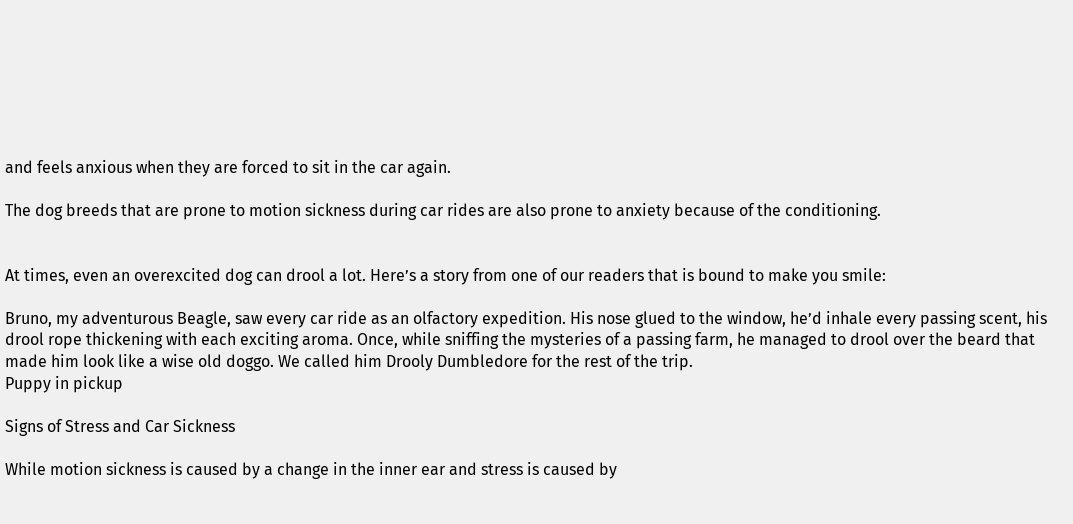and feels anxious when they are forced to sit in the car again.

The dog breeds that are prone to motion sickness during car rides are also prone to anxiety because of the conditioning.


At times, even an overexcited dog can drool a lot. Here’s a story from one of our readers that is bound to make you smile:

Bruno, my adventurous Beagle, saw every car ride as an olfactory expedition. His nose glued to the window, he’d inhale every passing scent, his drool rope thickening with each exciting aroma. Once, while sniffing the mysteries of a passing farm, he managed to drool over the beard that made him look like a wise old doggo. We called him Drooly Dumbledore for the rest of the trip.
Puppy in pickup

Signs of Stress and Car Sickness

While motion sickness is caused by a change in the inner ear and stress is caused by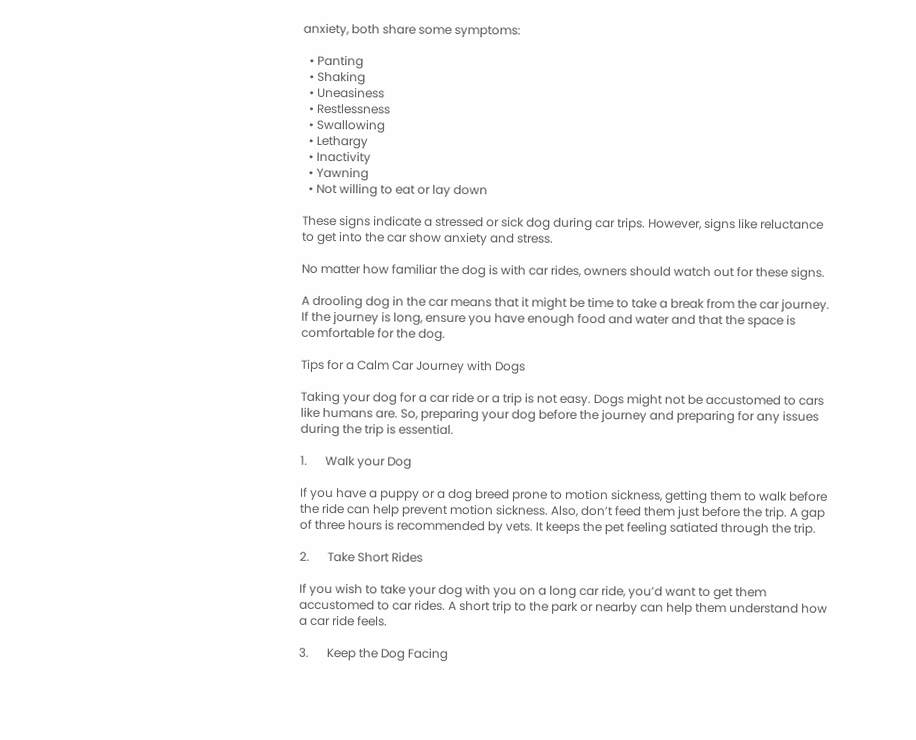anxiety, both share some symptoms:

  • Panting
  • Shaking
  • Uneasiness
  • Restlessness
  • Swallowing
  • Lethargy
  • Inactivity
  • Yawning
  • Not willing to eat or lay down

These signs indicate a stressed or sick dog during car trips. However, signs like reluctance to get into the car show anxiety and stress.

No matter how familiar the dog is with car rides, owners should watch out for these signs.

A drooling dog in the car means that it might be time to take a break from the car journey. If the journey is long, ensure you have enough food and water and that the space is comfortable for the dog.

Tips for a Calm Car Journey with Dogs

Taking your dog for a car ride or a trip is not easy. Dogs might not be accustomed to cars like humans are. So, preparing your dog before the journey and preparing for any issues during the trip is essential.

1.      Walk your Dog

If you have a puppy or a dog breed prone to motion sickness, getting them to walk before the ride can help prevent motion sickness. Also, don’t feed them just before the trip. A gap of three hours is recommended by vets. It keeps the pet feeling satiated through the trip.

2.      Take Short Rides

If you wish to take your dog with you on a long car ride, you’d want to get them accustomed to car rides. A short trip to the park or nearby can help them understand how a car ride feels.

3.      Keep the Dog Facing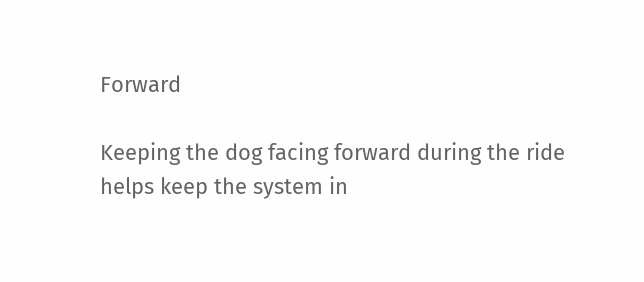Forward

Keeping the dog facing forward during the ride helps keep the system in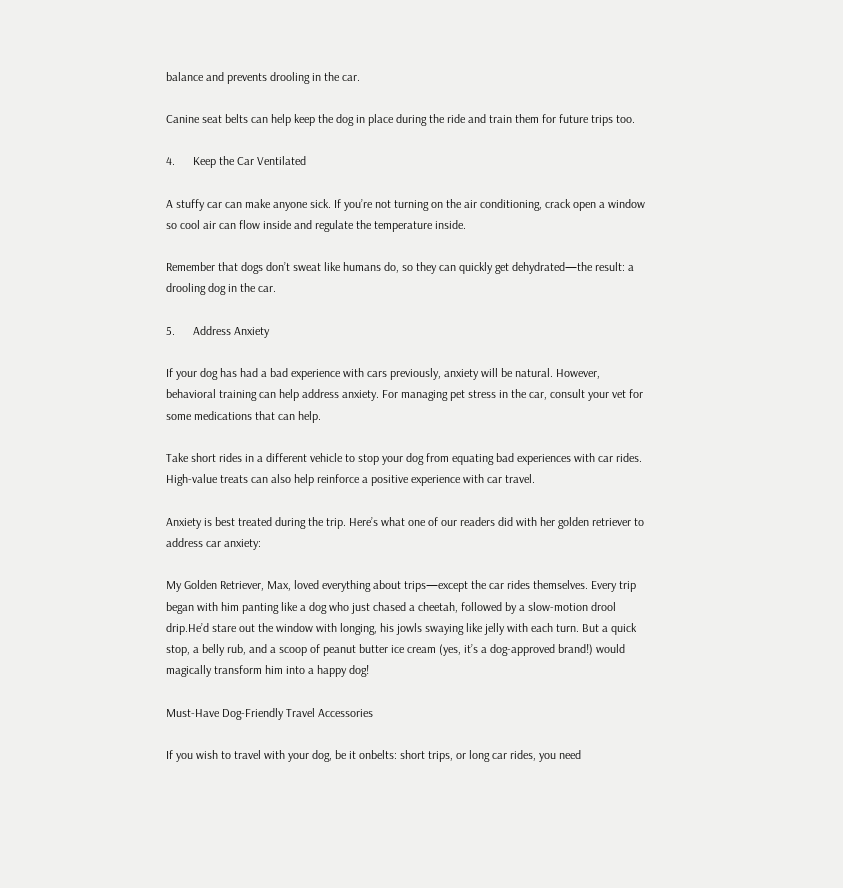balance and prevents drooling in the car.

Canine seat belts can help keep the dog in place during the ride and train them for future trips too.

4.      Keep the Car Ventilated

A stuffy car can make anyone sick. If you’re not turning on the air conditioning, crack open a window so cool air can flow inside and regulate the temperature inside.

Remember that dogs don’t sweat like humans do, so they can quickly get dehydrated—the result: a drooling dog in the car.

5.      Address Anxiety

If your dog has had a bad experience with cars previously, anxiety will be natural. However, behavioral training can help address anxiety. For managing pet stress in the car, consult your vet for some medications that can help.

Take short rides in a different vehicle to stop your dog from equating bad experiences with car rides. High-value treats can also help reinforce a positive experience with car travel.

Anxiety is best treated during the trip. Here’s what one of our readers did with her golden retriever to address car anxiety:

My Golden Retriever, Max, loved everything about trips—except the car rides themselves. Every trip began with him panting like a dog who just chased a cheetah, followed by a slow-motion drool drip.He’d stare out the window with longing, his jowls swaying like jelly with each turn. But a quick stop, a belly rub, and a scoop of peanut butter ice cream (yes, it’s a dog-approved brand!) would magically transform him into a happy dog!

Must-Have Dog-Friendly Travel Accessories

If you wish to travel with your dog, be it onbelts: short trips, or long car rides, you need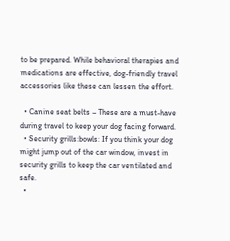to be prepared. While behavioral therapies and medications are effective, dog-friendly travel accessories like these can lessen the effort.

  • Canine seat belts – These are a must-have during travel to keep your dog facing forward.
  • Security grills:bowls: If you think your dog might jump out of the car window, invest in security grills to keep the car ventilated and safe.
  •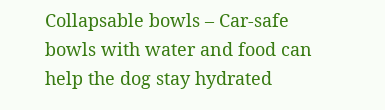Collapsable bowls – Car-safe bowls with water and food can help the dog stay hydrated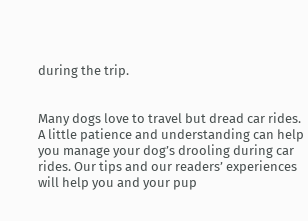during the trip.


Many dogs love to travel but dread car rides. A little patience and understanding can help you manage your dog’s drooling during car rides. Our tips and our readers’ experiences will help you and your pup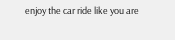enjoy the car ride like you are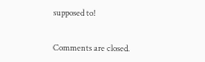supposed to!


Comments are closed.